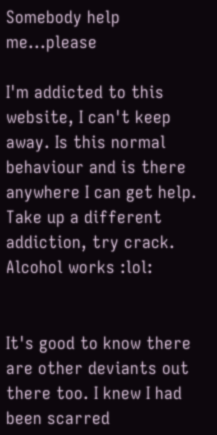Somebody help me...please

I'm addicted to this website, I can't keep away. Is this normal behaviour and is there anywhere I can get help.
Take up a different addiction, try crack.
Alcohol works :lol:


It's good to know there are other deviants out there too. I knew I had been scarred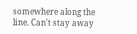somewhere along the line. Can't stay away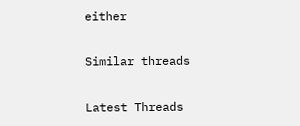either

Similar threads

Latest Threads